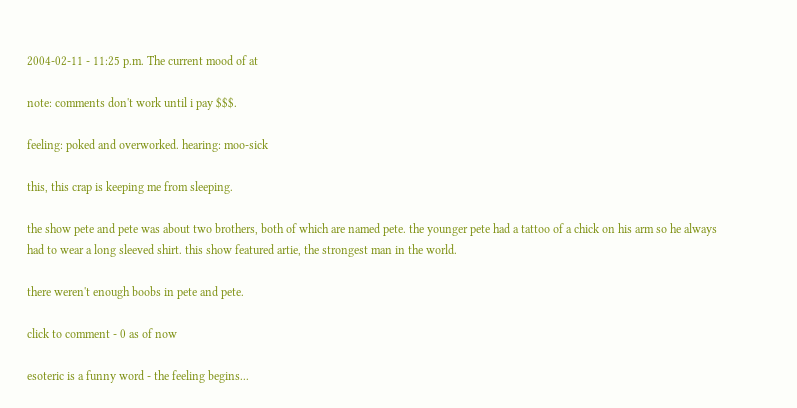2004-02-11 - 11:25 p.m. The current mood of at

note: comments don't work until i pay $$$.

feeling: poked and overworked. hearing: moo-sick

this, this crap is keeping me from sleeping.

the show pete and pete was about two brothers, both of which are named pete. the younger pete had a tattoo of a chick on his arm so he always had to wear a long sleeved shirt. this show featured artie, the strongest man in the world.

there weren't enough boobs in pete and pete.

click to comment - 0 as of now

esoteric is a funny word - the feeling begins...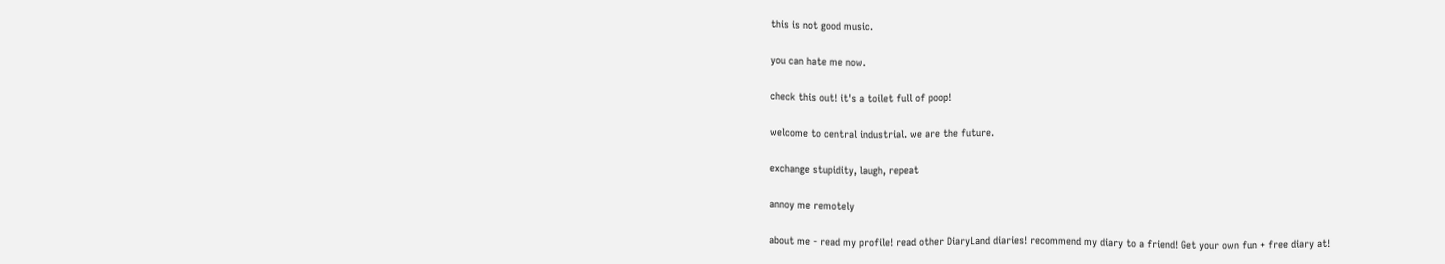this is not good music.

you can hate me now.

check this out! it's a toilet full of poop!

welcome to central industrial. we are the future.

exchange stupidity, laugh, repeat

annoy me remotely

about me - read my profile! read other DiaryLand diaries! recommend my diary to a friend! Get your own fun + free diary at!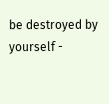be destroyed by yourself -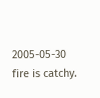2005-05-30
fire is catchy.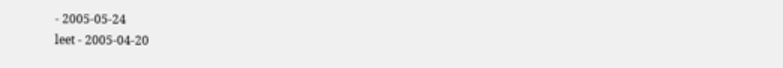- 2005-05-24
leet - 2005-04-20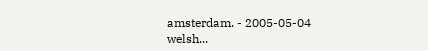amsterdam. - 2005-05-04
welsh...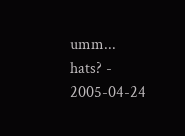umm... hats? - 2005-04-24